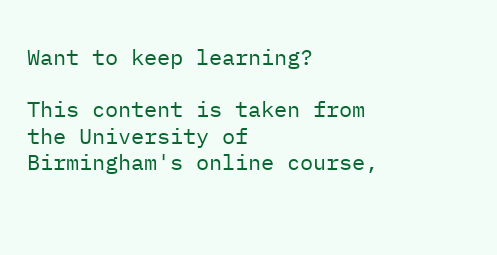Want to keep learning?

This content is taken from the University of Birmingham's online course,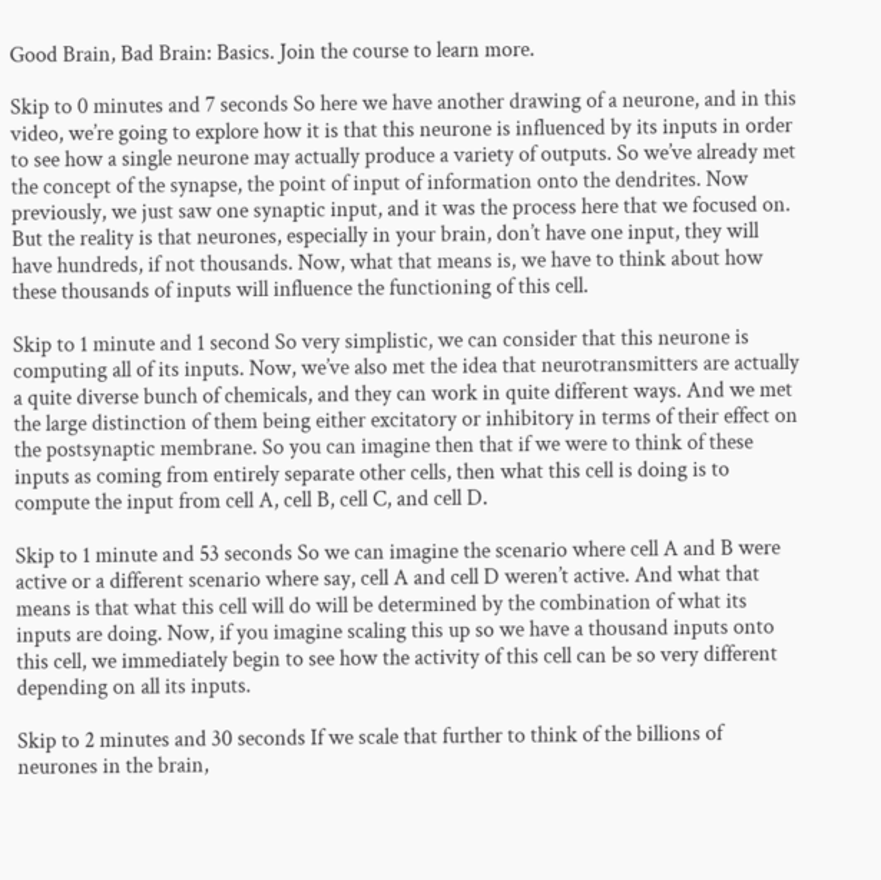Good Brain, Bad Brain: Basics. Join the course to learn more.

Skip to 0 minutes and 7 seconds So here we have another drawing of a neurone, and in this video, we’re going to explore how it is that this neurone is influenced by its inputs in order to see how a single neurone may actually produce a variety of outputs. So we’ve already met the concept of the synapse, the point of input of information onto the dendrites. Now previously, we just saw one synaptic input, and it was the process here that we focused on. But the reality is that neurones, especially in your brain, don’t have one input, they will have hundreds, if not thousands. Now, what that means is, we have to think about how these thousands of inputs will influence the functioning of this cell.

Skip to 1 minute and 1 second So very simplistic, we can consider that this neurone is computing all of its inputs. Now, we’ve also met the idea that neurotransmitters are actually a quite diverse bunch of chemicals, and they can work in quite different ways. And we met the large distinction of them being either excitatory or inhibitory in terms of their effect on the postsynaptic membrane. So you can imagine then that if we were to think of these inputs as coming from entirely separate other cells, then what this cell is doing is to compute the input from cell A, cell B, cell C, and cell D.

Skip to 1 minute and 53 seconds So we can imagine the scenario where cell A and B were active or a different scenario where say, cell A and cell D weren’t active. And what that means is that what this cell will do will be determined by the combination of what its inputs are doing. Now, if you imagine scaling this up so we have a thousand inputs onto this cell, we immediately begin to see how the activity of this cell can be so very different depending on all its inputs.

Skip to 2 minutes and 30 seconds If we scale that further to think of the billions of neurones in the brain,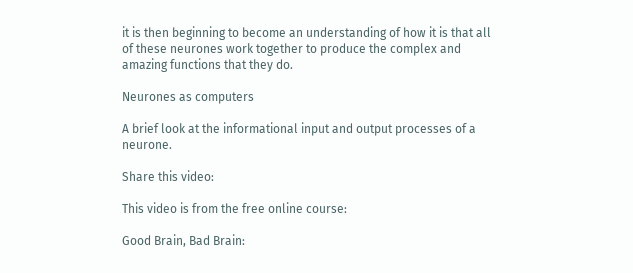it is then beginning to become an understanding of how it is that all of these neurones work together to produce the complex and amazing functions that they do.

Neurones as computers

A brief look at the informational input and output processes of a neurone.

Share this video:

This video is from the free online course:

Good Brain, Bad Brain: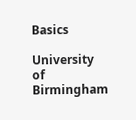Basics

University of Birmingham